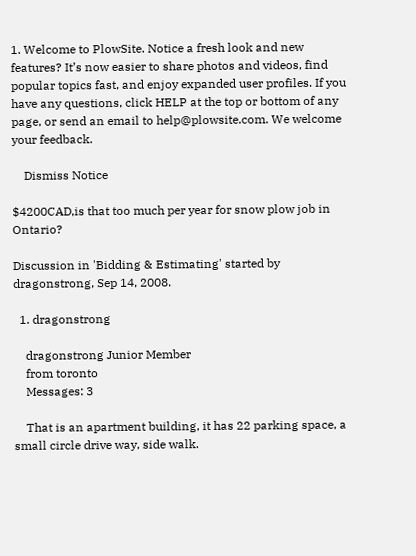1. Welcome to PlowSite. Notice a fresh look and new features? It’s now easier to share photos and videos, find popular topics fast, and enjoy expanded user profiles. If you have any questions, click HELP at the top or bottom of any page, or send an email to help@plowsite.com. We welcome your feedback.

    Dismiss Notice

$4200CAD,is that too much per year for snow plow job in Ontario?

Discussion in 'Bidding & Estimating' started by dragonstrong, Sep 14, 2008.

  1. dragonstrong

    dragonstrong Junior Member
    from toronto
    Messages: 3

    That is an apartment building, it has 22 parking space, a small circle drive way, side walk.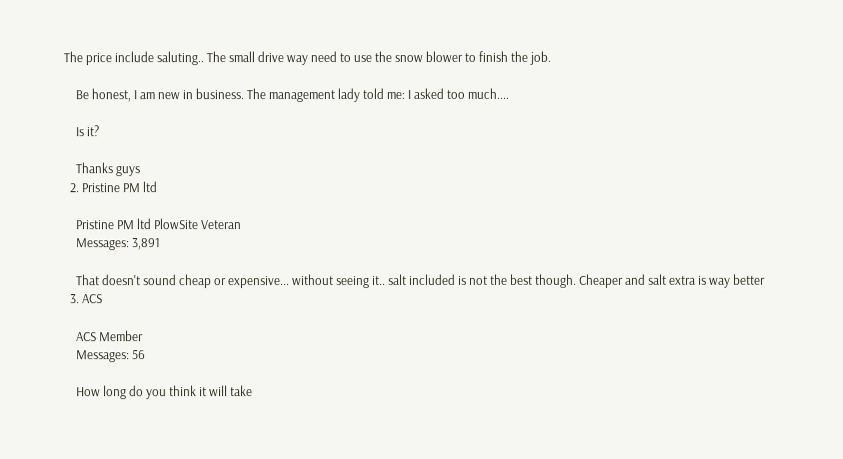The price include saluting.. The small drive way need to use the snow blower to finish the job.

    Be honest, I am new in business. The management lady told me: I asked too much....

    Is it?

    Thanks guys
  2. Pristine PM ltd

    Pristine PM ltd PlowSite Veteran
    Messages: 3,891

    That doesn't sound cheap or expensive... without seeing it.. salt included is not the best though. Cheaper and salt extra is way better
  3. ACS

    ACS Member
    Messages: 56

    How long do you think it will take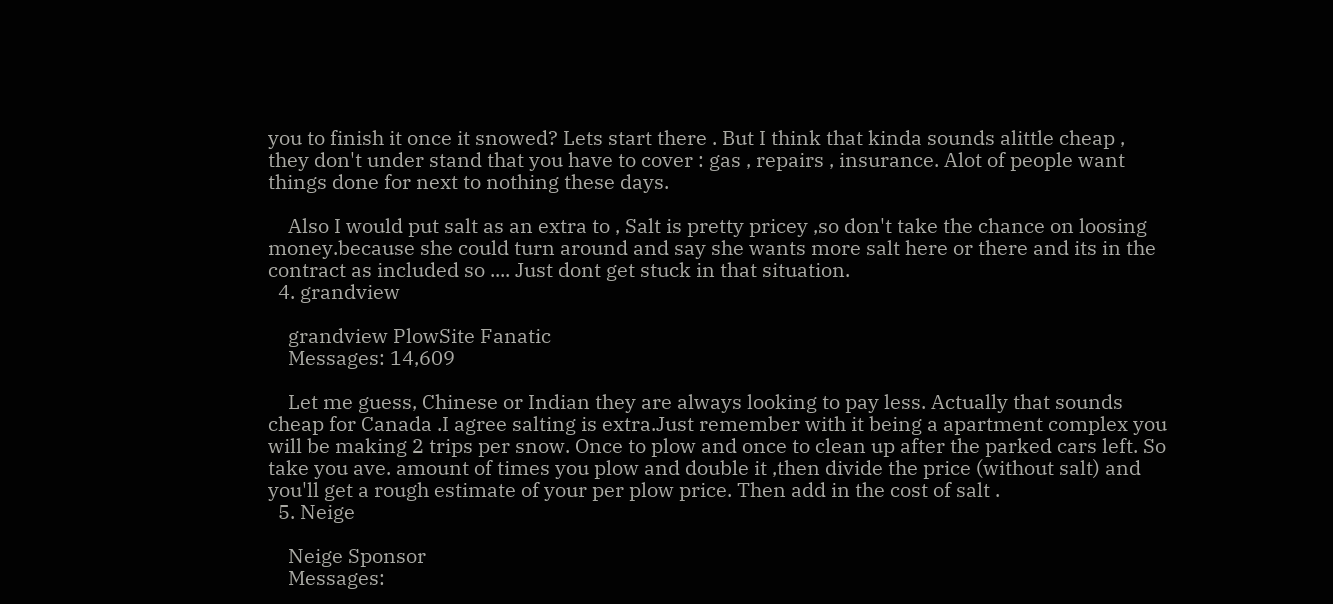you to finish it once it snowed? Lets start there . But I think that kinda sounds alittle cheap , they don't under stand that you have to cover : gas , repairs , insurance. Alot of people want things done for next to nothing these days.

    Also I would put salt as an extra to , Salt is pretty pricey ,so don't take the chance on loosing money.because she could turn around and say she wants more salt here or there and its in the contract as included so .... Just dont get stuck in that situation.
  4. grandview

    grandview PlowSite Fanatic
    Messages: 14,609

    Let me guess, Chinese or Indian they are always looking to pay less. Actually that sounds cheap for Canada .I agree salting is extra.Just remember with it being a apartment complex you will be making 2 trips per snow. Once to plow and once to clean up after the parked cars left. So take you ave. amount of times you plow and double it ,then divide the price (without salt) and you'll get a rough estimate of your per plow price. Then add in the cost of salt .
  5. Neige

    Neige Sponsor
    Messages: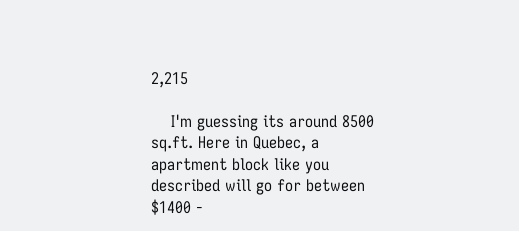2,215

    I'm guessing its around 8500 sq.ft. Here in Quebec, a apartment block like you described will go for between $1400 -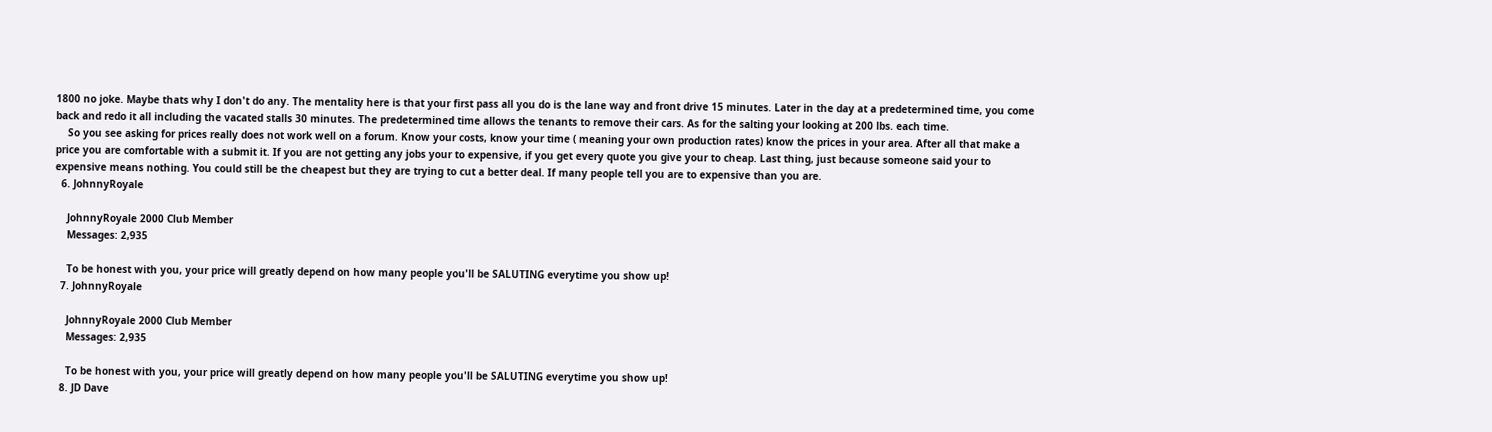1800 no joke. Maybe thats why I don't do any. The mentality here is that your first pass all you do is the lane way and front drive 15 minutes. Later in the day at a predetermined time, you come back and redo it all including the vacated stalls 30 minutes. The predetermined time allows the tenants to remove their cars. As for the salting your looking at 200 lbs. each time.
    So you see asking for prices really does not work well on a forum. Know your costs, know your time ( meaning your own production rates) know the prices in your area. After all that make a price you are comfortable with a submit it. If you are not getting any jobs your to expensive, if you get every quote you give your to cheap. Last thing, just because someone said your to expensive means nothing. You could still be the cheapest but they are trying to cut a better deal. If many people tell you are to expensive than you are.
  6. JohnnyRoyale

    JohnnyRoyale 2000 Club Member
    Messages: 2,935

    To be honest with you, your price will greatly depend on how many people you'll be SALUTING everytime you show up!
  7. JohnnyRoyale

    JohnnyRoyale 2000 Club Member
    Messages: 2,935

    To be honest with you, your price will greatly depend on how many people you'll be SALUTING everytime you show up!
  8. JD Dave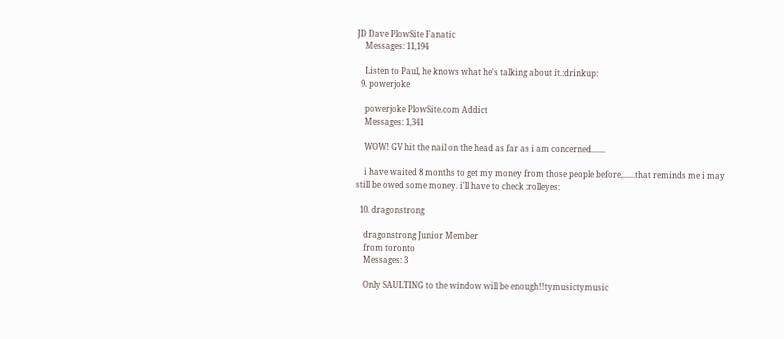JD Dave PlowSite Fanatic
    Messages: 11,194

    Listen to Paul, he knows what he's talking about it.:drinkup:
  9. powerjoke

    powerjoke PlowSite.com Addict
    Messages: 1,341

    WOW! GV hit the nail on the head as far as i am concerned.......

    i have waited 8 months to get my money from those people before,......that reminds me i may still be owed some money. i'll have to check :rolleyes:

  10. dragonstrong

    dragonstrong Junior Member
    from toronto
    Messages: 3

    Only SAULTING to the window will be enough!!tymusictymusic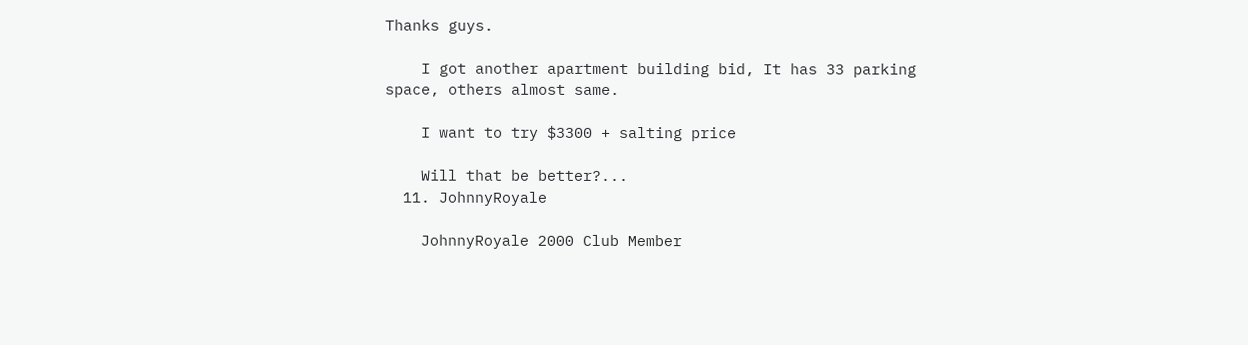Thanks guys.

    I got another apartment building bid, It has 33 parking space, others almost same.

    I want to try $3300 + salting price

    Will that be better?...
  11. JohnnyRoyale

    JohnnyRoyale 2000 Club Member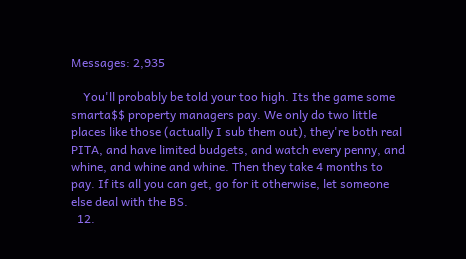Messages: 2,935

    You'll probably be told your too high. Its the game some smarta$$ property managers pay. We only do two little places like those (actually I sub them out), they're both real PITA, and have limited budgets, and watch every penny, and whine, and whine and whine. Then they take 4 months to pay. If its all you can get, go for it otherwise, let someone else deal with the BS.
  12.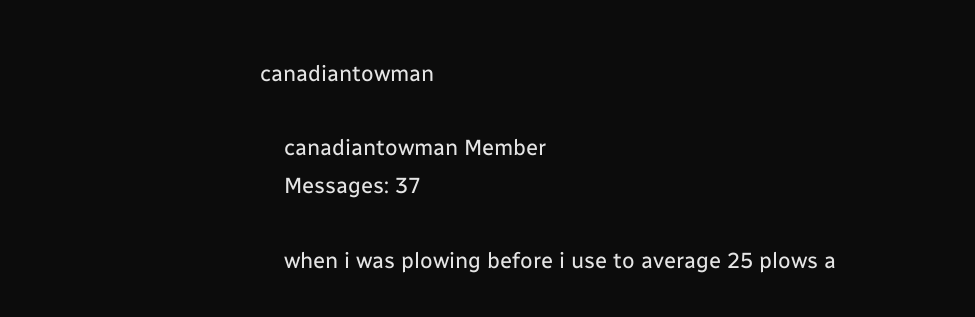canadiantowman

    canadiantowman Member
    Messages: 37

    when i was plowing before i use to average 25 plows a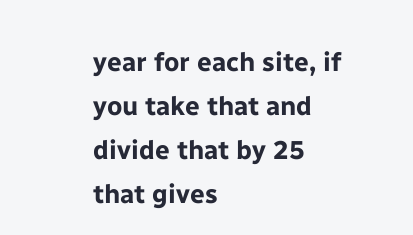year for each site, if you take that and divide that by 25 that gives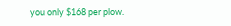you only $168 per plow.